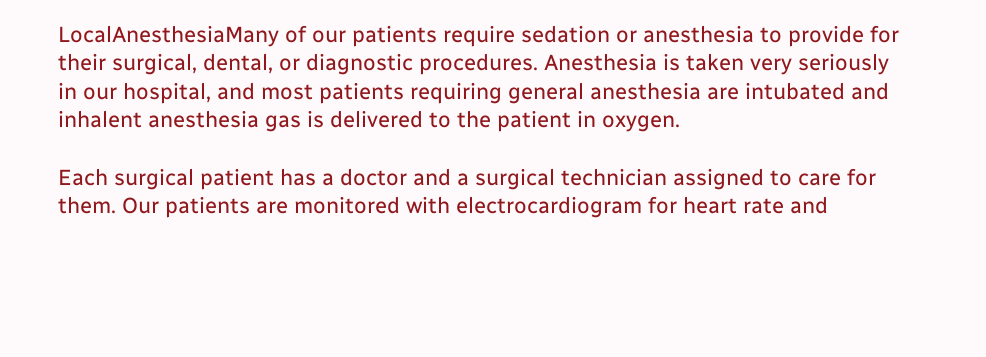LocalAnesthesiaMany of our patients require sedation or anesthesia to provide for their surgical, dental, or diagnostic procedures. Anesthesia is taken very seriously in our hospital, and most patients requiring general anesthesia are intubated and inhalent anesthesia gas is delivered to the patient in oxygen.

Each surgical patient has a doctor and a surgical technician assigned to care for them. Our patients are monitored with electrocardiogram for heart rate and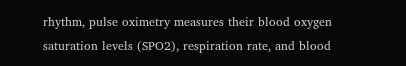rhythm, pulse oximetry measures their blood oxygen saturation levels (SPO2), respiration rate, and blood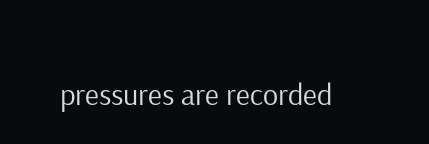pressures are recorded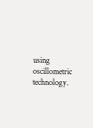using oscillometric technology.